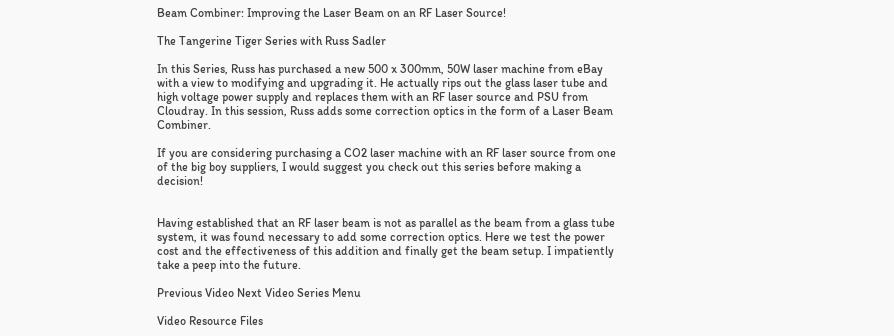Beam Combiner: Improving the Laser Beam on an RF Laser Source!

The Tangerine Tiger Series with Russ Sadler

In this Series, Russ has purchased a new 500 x 300mm, 50W laser machine from eBay with a view to modifying and upgrading it. He actually rips out the glass laser tube and high voltage power supply and replaces them with an RF laser source and PSU from Cloudray. In this session, Russ adds some correction optics in the form of a Laser Beam Combiner.

If you are considering purchasing a CO2 laser machine with an RF laser source from one of the big boy suppliers, I would suggest you check out this series before making a decision!


Having established that an RF laser beam is not as parallel as the beam from a glass tube system, it was found necessary to add some correction optics. Here we test the power cost and the effectiveness of this addition and finally get the beam setup. I impatiently take a peep into the future.

Previous Video Next Video Series Menu

Video Resource Files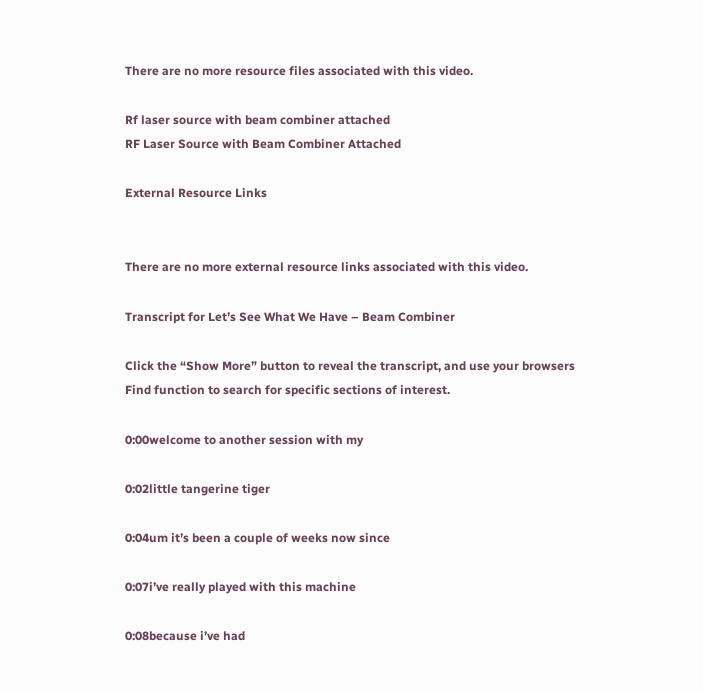There are no more resource files associated with this video.

Rf laser source with beam combiner attached
RF Laser Source with Beam Combiner Attached

External Resource Links


There are no more external resource links associated with this video.

Transcript for Let’s See What We Have – Beam Combiner

Click the “Show More” button to reveal the transcript, and use your browsers Find function to search for specific sections of interest.

0:00welcome to another session with my

0:02little tangerine tiger

0:04um it’s been a couple of weeks now since

0:07i’ve really played with this machine

0:08because i’ve had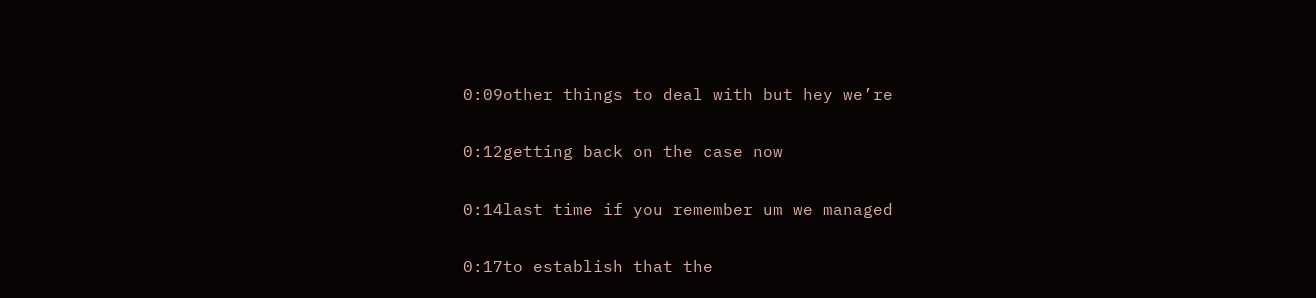0:09other things to deal with but hey we’re

0:12getting back on the case now

0:14last time if you remember um we managed

0:17to establish that the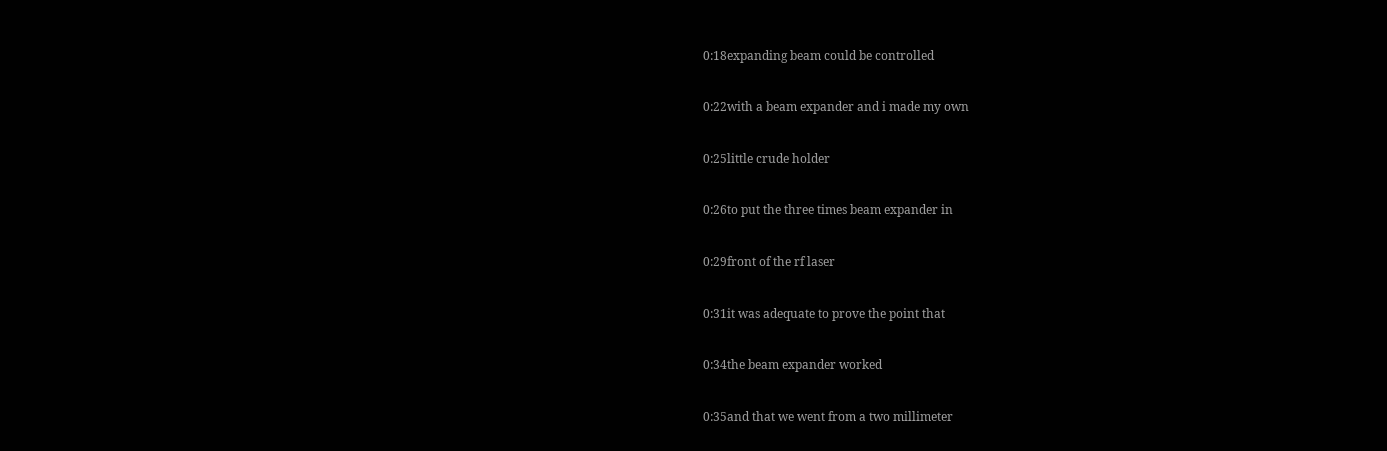0:18expanding beam could be controlled

0:22with a beam expander and i made my own

0:25little crude holder

0:26to put the three times beam expander in

0:29front of the rf laser

0:31it was adequate to prove the point that

0:34the beam expander worked

0:35and that we went from a two millimeter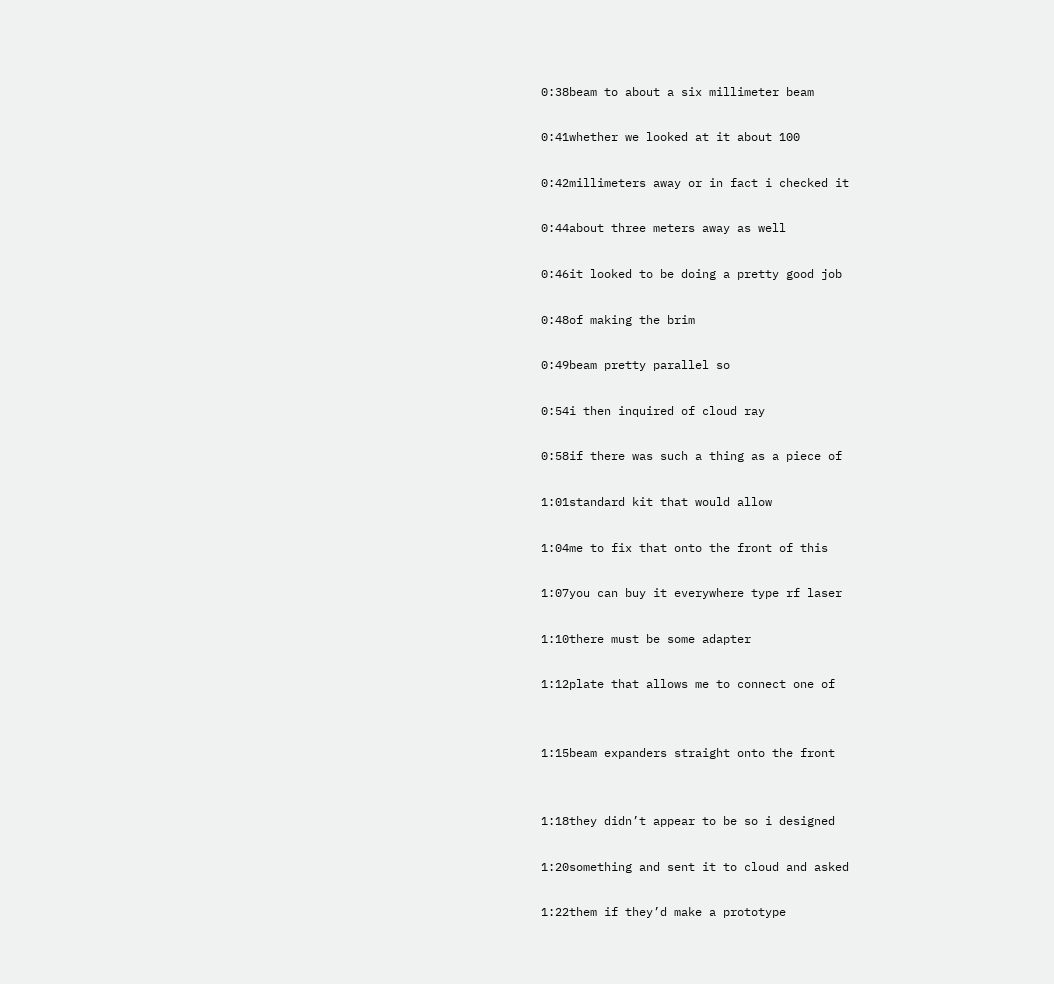0:38beam to about a six millimeter beam

0:41whether we looked at it about 100

0:42millimeters away or in fact i checked it

0:44about three meters away as well

0:46it looked to be doing a pretty good job

0:48of making the brim

0:49beam pretty parallel so

0:54i then inquired of cloud ray

0:58if there was such a thing as a piece of

1:01standard kit that would allow

1:04me to fix that onto the front of this

1:07you can buy it everywhere type rf laser

1:10there must be some adapter

1:12plate that allows me to connect one of


1:15beam expanders straight onto the front


1:18they didn’t appear to be so i designed

1:20something and sent it to cloud and asked

1:22them if they’d make a prototype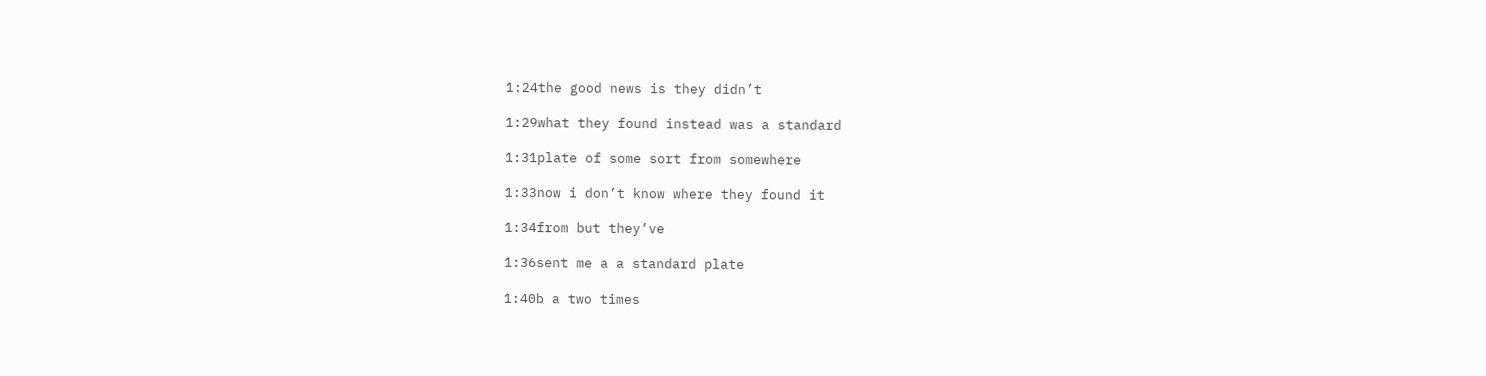1:24the good news is they didn’t

1:29what they found instead was a standard

1:31plate of some sort from somewhere

1:33now i don’t know where they found it

1:34from but they’ve

1:36sent me a a standard plate

1:40b a two times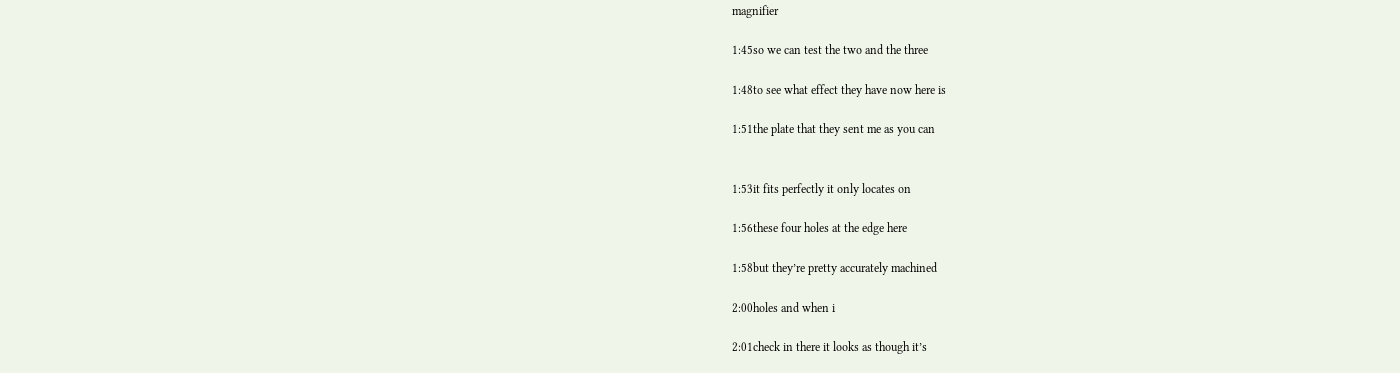magnifier

1:45so we can test the two and the three

1:48to see what effect they have now here is

1:51the plate that they sent me as you can


1:53it fits perfectly it only locates on

1:56these four holes at the edge here

1:58but they’re pretty accurately machined

2:00holes and when i

2:01check in there it looks as though it’s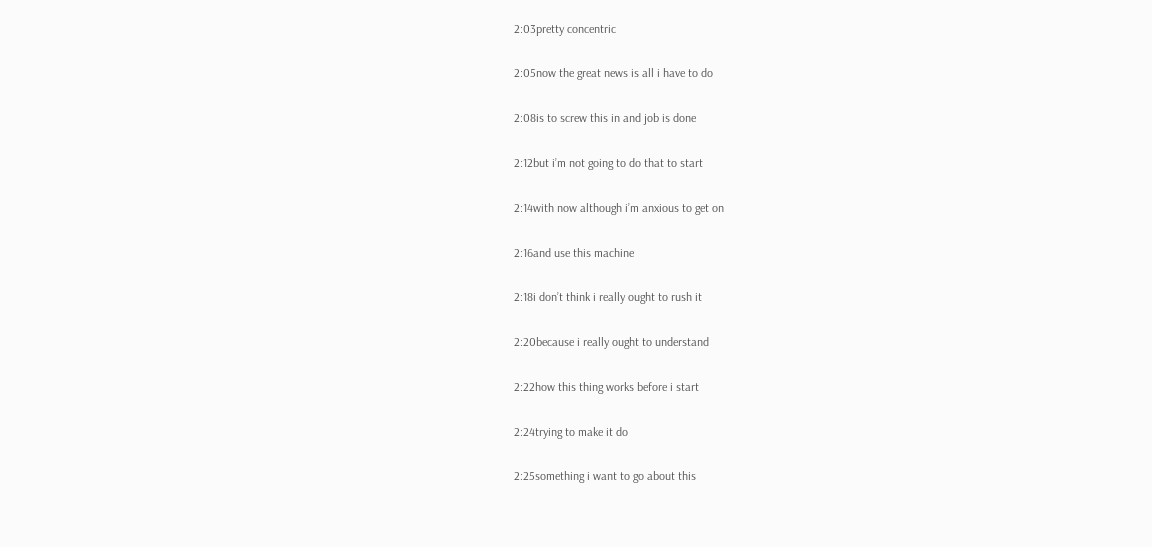2:03pretty concentric

2:05now the great news is all i have to do

2:08is to screw this in and job is done

2:12but i’m not going to do that to start

2:14with now although i’m anxious to get on

2:16and use this machine

2:18i don’t think i really ought to rush it

2:20because i really ought to understand

2:22how this thing works before i start

2:24trying to make it do

2:25something i want to go about this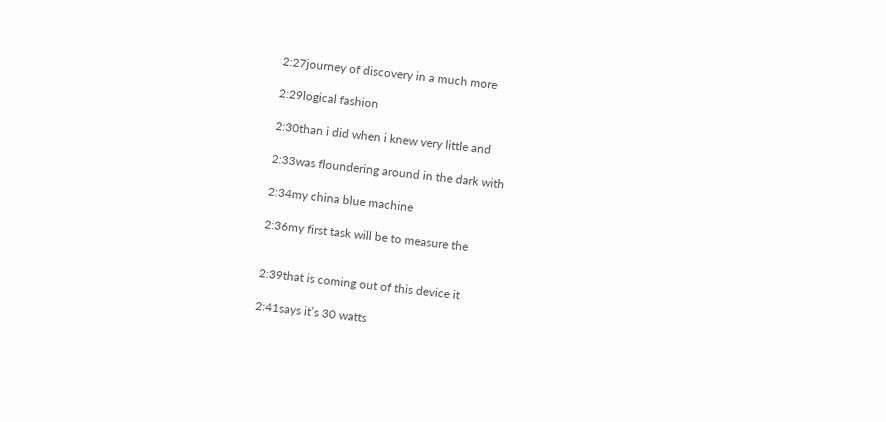2:27journey of discovery in a much more

2:29logical fashion

2:30than i did when i knew very little and

2:33was floundering around in the dark with

2:34my china blue machine

2:36my first task will be to measure the


2:39that is coming out of this device it

2:41says it’s 30 watts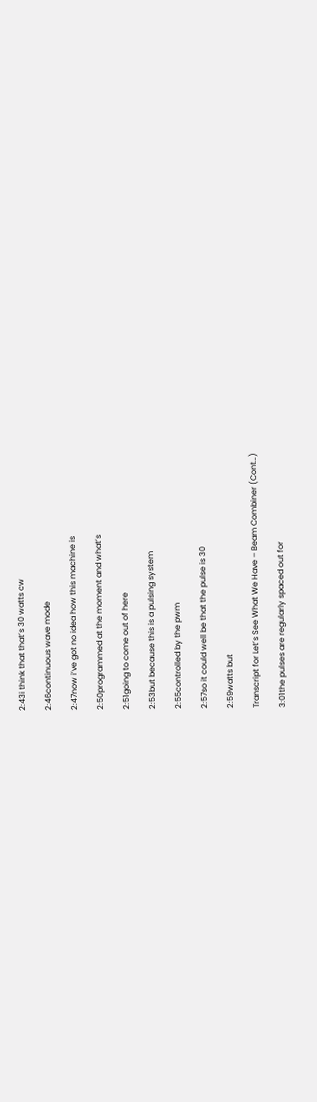2:43i think that that’s 30 watts cw

2:46continuous wave mode

2:47now i’ve got no idea how this machine is

2:50programmed at the moment and what’s

2:51going to come out of here

2:53but because this is a pulsing system

2:55controlled by the pwm

2:57so it could well be that the pulse is 30

2:59watts but

Transcript for Let’s See What We Have – Beam Combiner (Cont…)

3:01the pulses are regularly spaced out for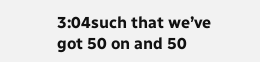3:04such that we’ve got 50 on and 50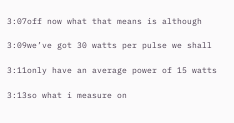3:07off now what that means is although

3:09we’ve got 30 watts per pulse we shall

3:11only have an average power of 15 watts

3:13so what i measure on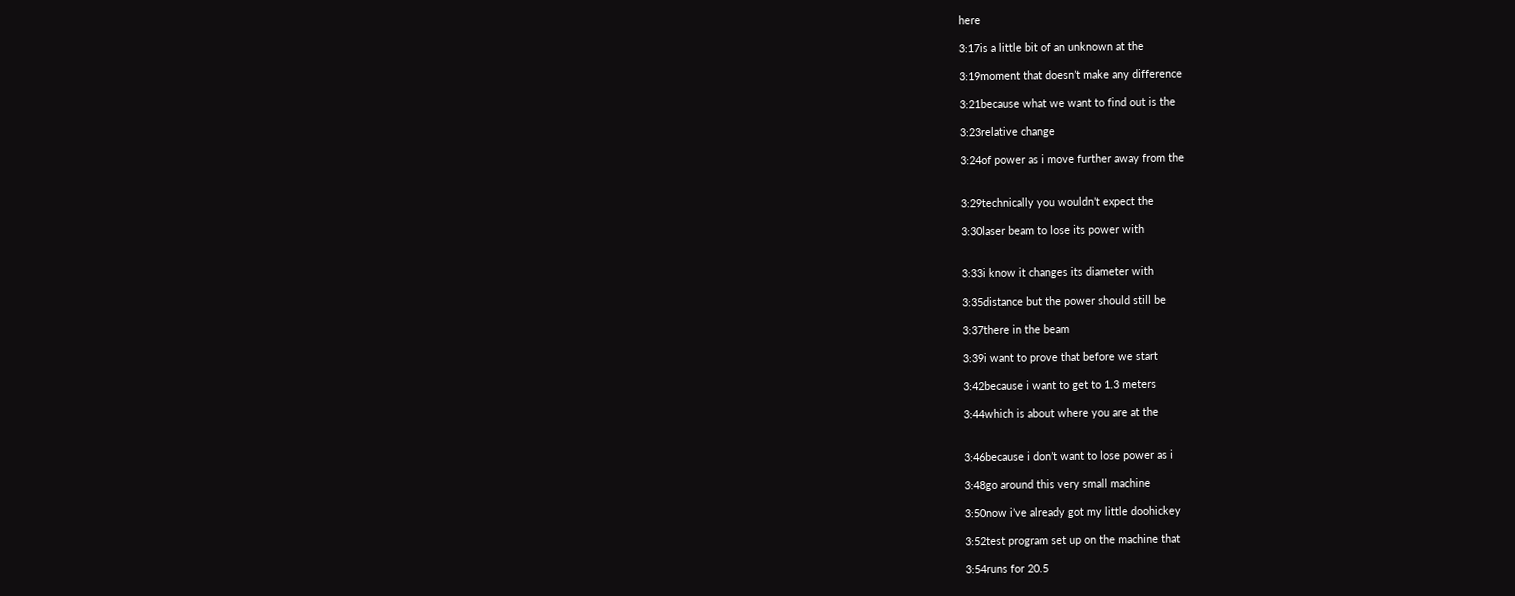here

3:17is a little bit of an unknown at the

3:19moment that doesn’t make any difference

3:21because what we want to find out is the

3:23relative change

3:24of power as i move further away from the


3:29technically you wouldn’t expect the

3:30laser beam to lose its power with


3:33i know it changes its diameter with

3:35distance but the power should still be

3:37there in the beam

3:39i want to prove that before we start

3:42because i want to get to 1.3 meters

3:44which is about where you are at the


3:46because i don’t want to lose power as i

3:48go around this very small machine

3:50now i’ve already got my little doohickey

3:52test program set up on the machine that

3:54runs for 20.5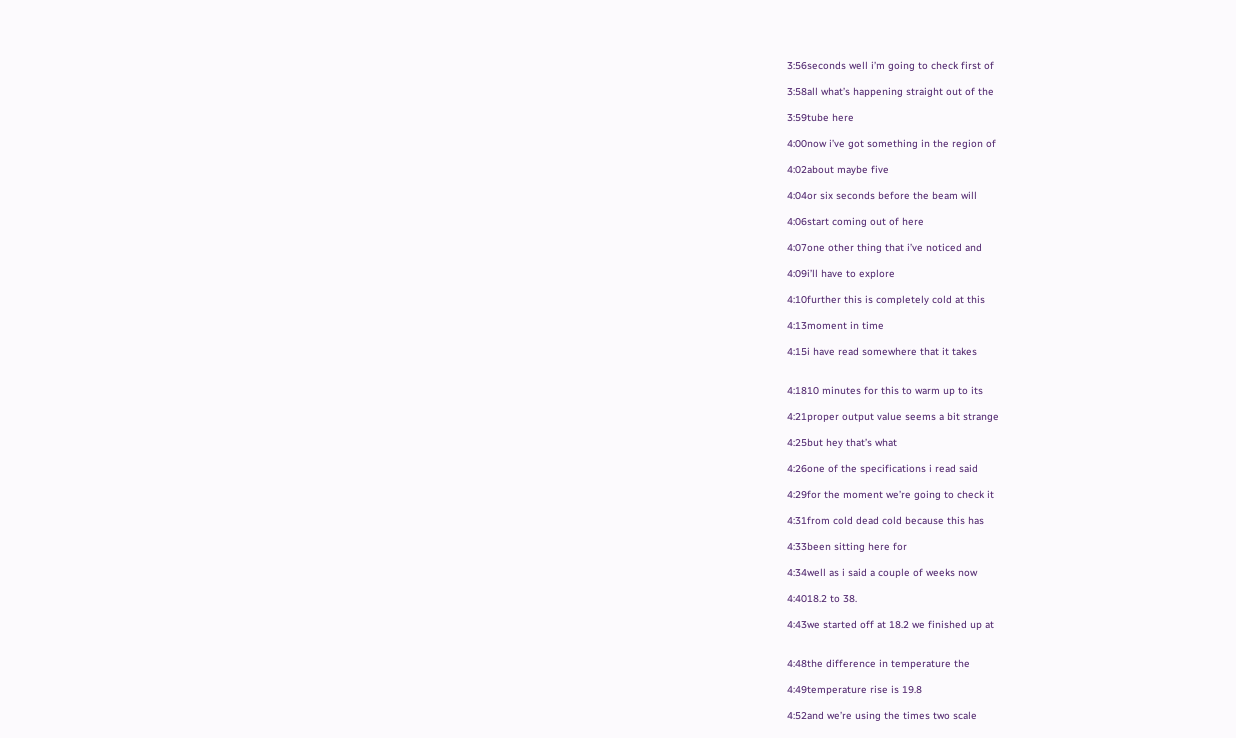3:56seconds well i’m going to check first of

3:58all what’s happening straight out of the

3:59tube here

4:00now i’ve got something in the region of

4:02about maybe five

4:04or six seconds before the beam will

4:06start coming out of here

4:07one other thing that i’ve noticed and

4:09i’ll have to explore

4:10further this is completely cold at this

4:13moment in time

4:15i have read somewhere that it takes


4:1810 minutes for this to warm up to its

4:21proper output value seems a bit strange

4:25but hey that’s what

4:26one of the specifications i read said

4:29for the moment we’re going to check it

4:31from cold dead cold because this has

4:33been sitting here for

4:34well as i said a couple of weeks now

4:4018.2 to 38.

4:43we started off at 18.2 we finished up at


4:48the difference in temperature the

4:49temperature rise is 19.8

4:52and we’re using the times two scale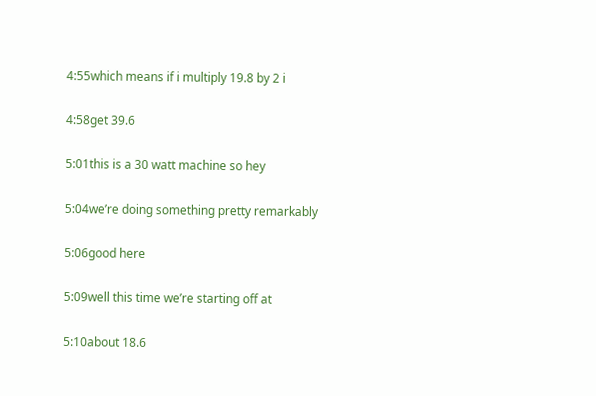4:55which means if i multiply 19.8 by 2 i

4:58get 39.6

5:01this is a 30 watt machine so hey

5:04we’re doing something pretty remarkably

5:06good here

5:09well this time we’re starting off at

5:10about 18.6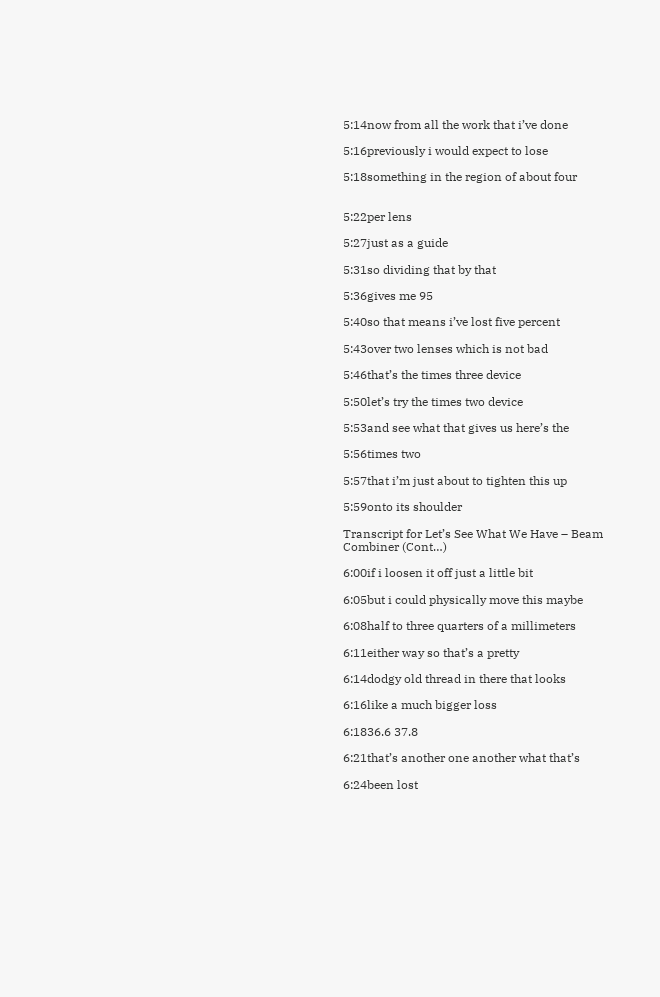5:14now from all the work that i’ve done

5:16previously i would expect to lose

5:18something in the region of about four


5:22per lens

5:27just as a guide

5:31so dividing that by that

5:36gives me 95

5:40so that means i’ve lost five percent

5:43over two lenses which is not bad

5:46that’s the times three device

5:50let’s try the times two device

5:53and see what that gives us here’s the

5:56times two

5:57that i’m just about to tighten this up

5:59onto its shoulder

Transcript for Let’s See What We Have – Beam Combiner (Cont…)

6:00if i loosen it off just a little bit

6:05but i could physically move this maybe

6:08half to three quarters of a millimeters

6:11either way so that’s a pretty

6:14dodgy old thread in there that looks

6:16like a much bigger loss

6:1836.6 37.8

6:21that’s another one another what that’s

6:24been lost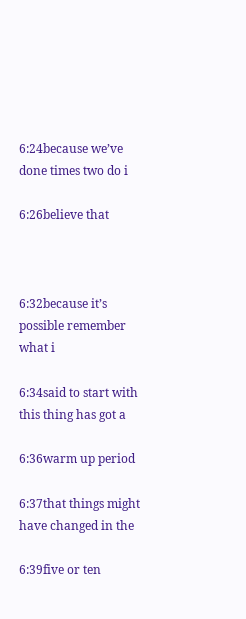6:24because we’ve done times two do i

6:26believe that



6:32because it’s possible remember what i

6:34said to start with this thing has got a

6:36warm up period

6:37that things might have changed in the

6:39five or ten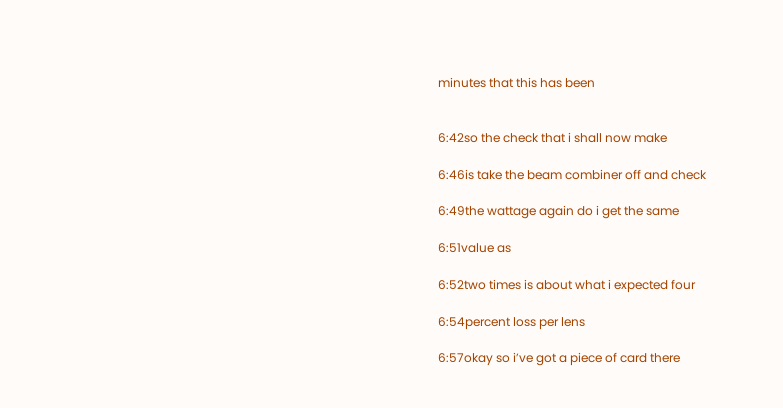minutes that this has been


6:42so the check that i shall now make

6:46is take the beam combiner off and check

6:49the wattage again do i get the same

6:51value as

6:52two times is about what i expected four

6:54percent loss per lens

6:57okay so i’ve got a piece of card there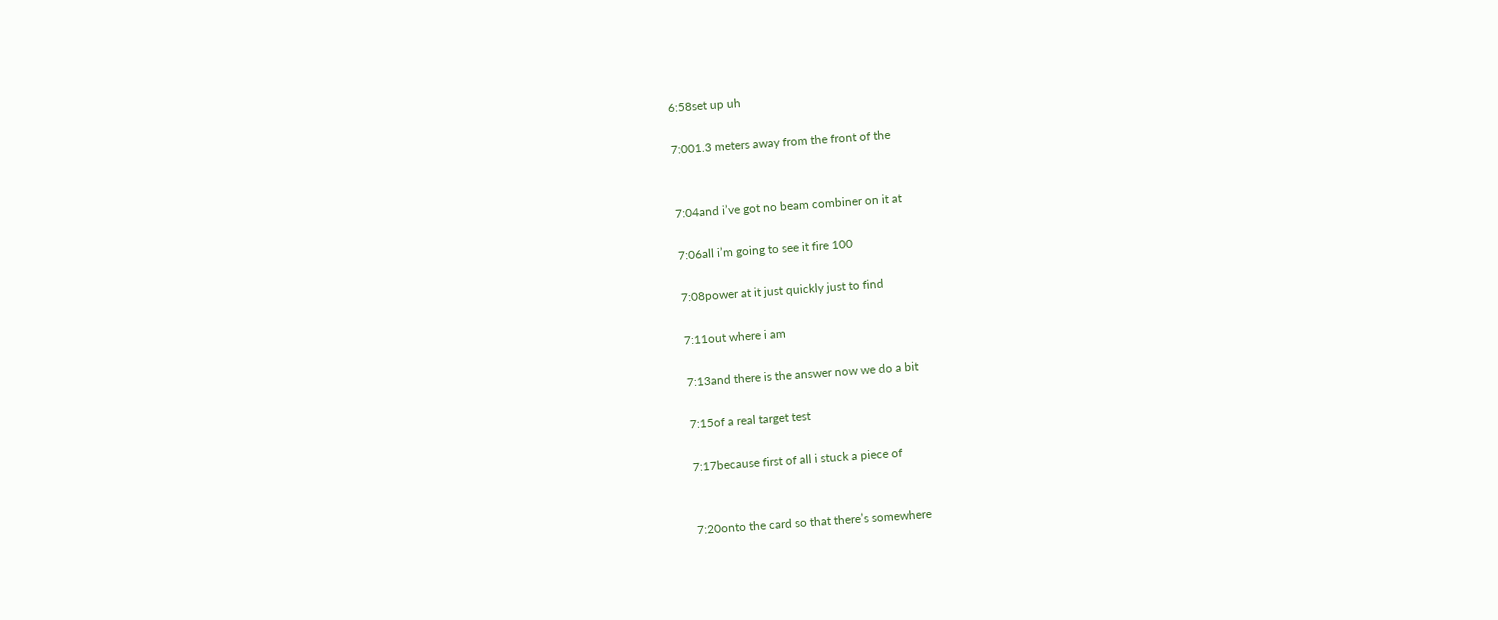6:58set up uh

7:001.3 meters away from the front of the


7:04and i’ve got no beam combiner on it at

7:06all i’m going to see it fire 100

7:08power at it just quickly just to find

7:11out where i am

7:13and there is the answer now we do a bit

7:15of a real target test

7:17because first of all i stuck a piece of


7:20onto the card so that there’s somewhere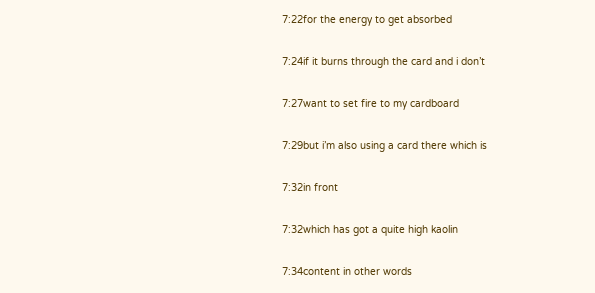7:22for the energy to get absorbed

7:24if it burns through the card and i don’t

7:27want to set fire to my cardboard

7:29but i’m also using a card there which is

7:32in front

7:32which has got a quite high kaolin

7:34content in other words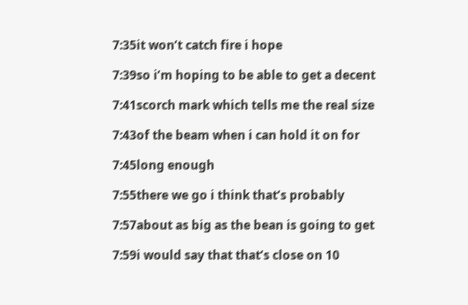7:35it won’t catch fire i hope

7:39so i’m hoping to be able to get a decent

7:41scorch mark which tells me the real size

7:43of the beam when i can hold it on for

7:45long enough

7:55there we go i think that’s probably

7:57about as big as the bean is going to get

7:59i would say that that’s close on 10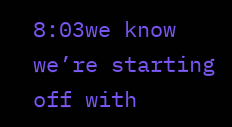8:03we know we’re starting off with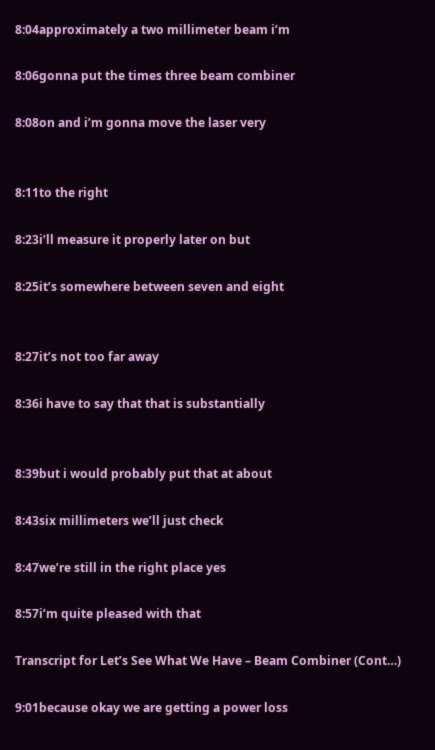8:04approximately a two millimeter beam i’m

8:06gonna put the times three beam combiner

8:08on and i’m gonna move the laser very


8:11to the right

8:23i’ll measure it properly later on but

8:25it’s somewhere between seven and eight


8:27it’s not too far away

8:36i have to say that that is substantially


8:39but i would probably put that at about

8:43six millimeters we’ll just check

8:47we’re still in the right place yes

8:57i’m quite pleased with that

Transcript for Let’s See What We Have – Beam Combiner (Cont…)

9:01because okay we are getting a power loss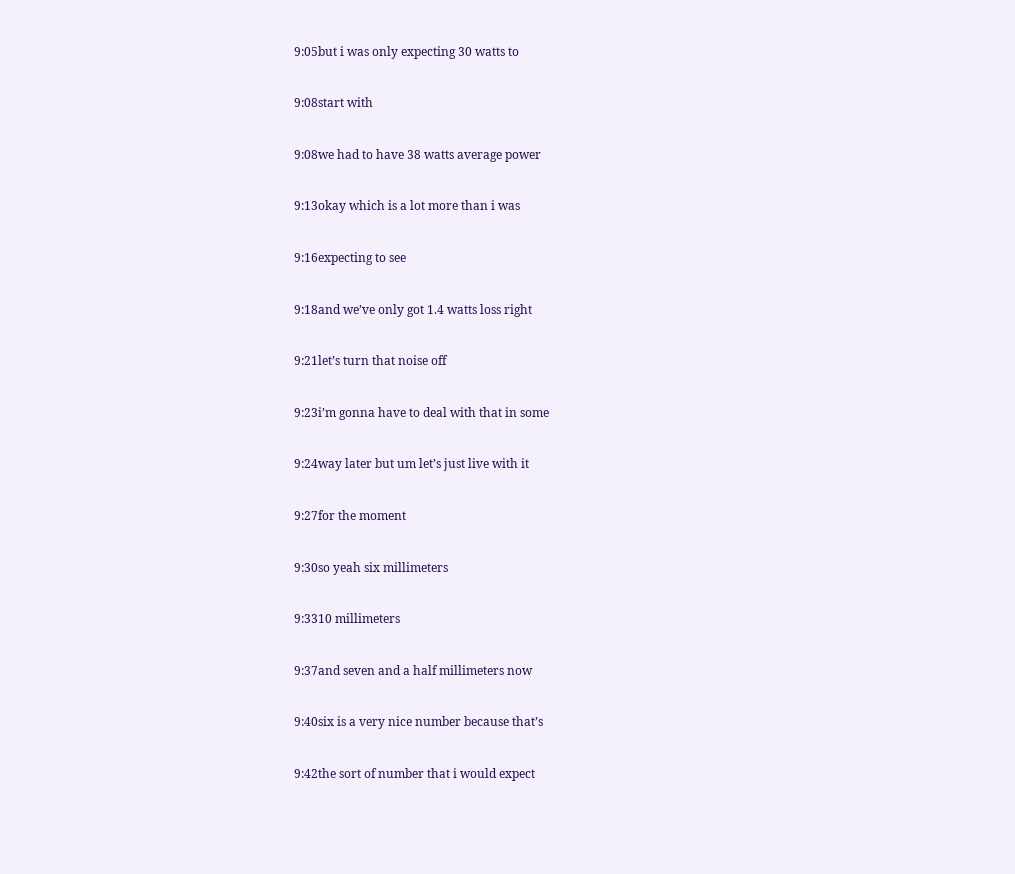9:05but i was only expecting 30 watts to

9:08start with

9:08we had to have 38 watts average power

9:13okay which is a lot more than i was

9:16expecting to see

9:18and we’ve only got 1.4 watts loss right

9:21let’s turn that noise off

9:23i’m gonna have to deal with that in some

9:24way later but um let’s just live with it

9:27for the moment

9:30so yeah six millimeters

9:3310 millimeters

9:37and seven and a half millimeters now

9:40six is a very nice number because that’s

9:42the sort of number that i would expect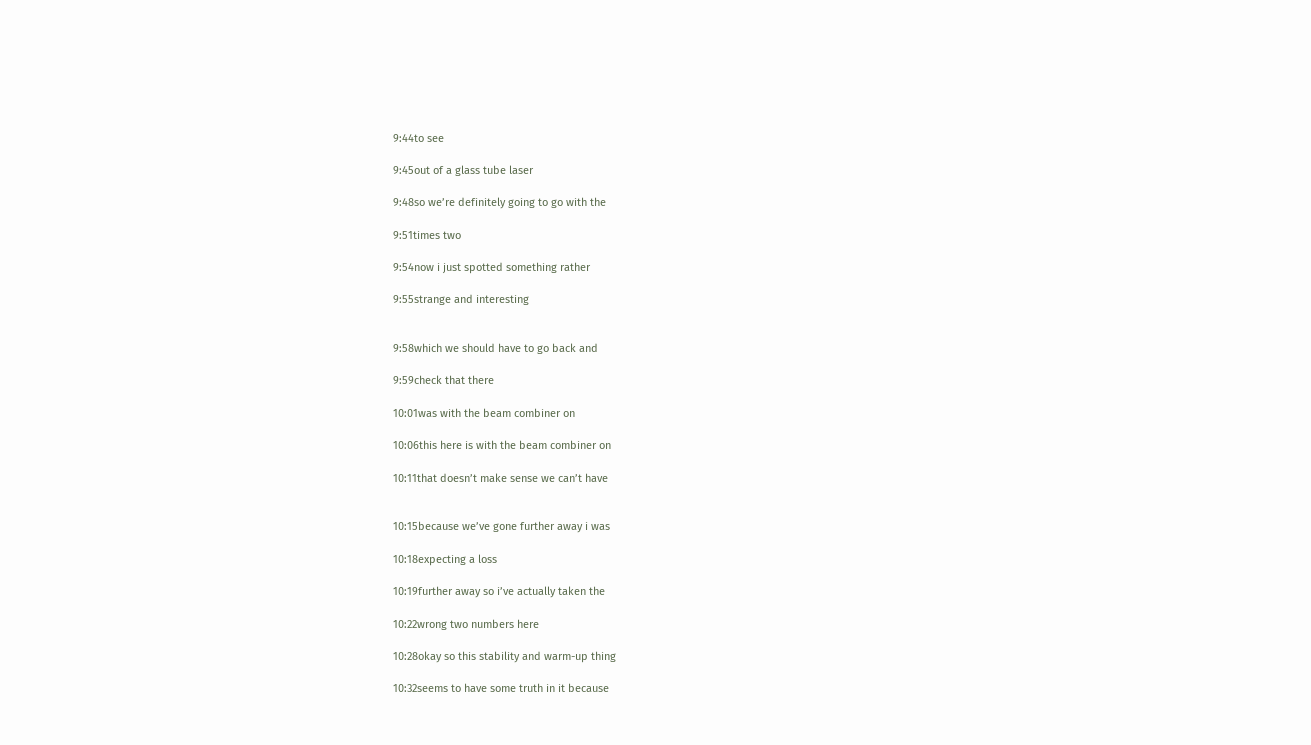9:44to see

9:45out of a glass tube laser

9:48so we’re definitely going to go with the

9:51times two

9:54now i just spotted something rather

9:55strange and interesting


9:58which we should have to go back and

9:59check that there

10:01was with the beam combiner on

10:06this here is with the beam combiner on

10:11that doesn’t make sense we can’t have


10:15because we’ve gone further away i was

10:18expecting a loss

10:19further away so i’ve actually taken the

10:22wrong two numbers here

10:28okay so this stability and warm-up thing

10:32seems to have some truth in it because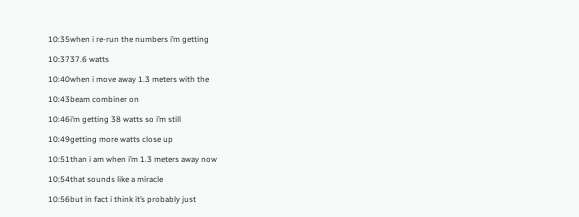10:35when i re-run the numbers i’m getting

10:3737.6 watts

10:40when i move away 1.3 meters with the

10:43beam combiner on

10:46i’m getting 38 watts so i’m still

10:49getting more watts close up

10:51than i am when i’m 1.3 meters away now

10:54that sounds like a miracle

10:56but in fact i think it’s probably just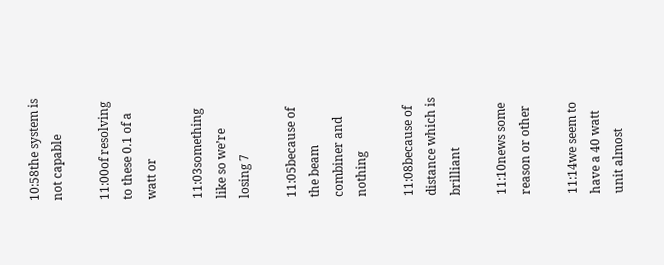10:58the system is not capable

11:00of resolving to these 0.1 of a watt or

11:03something like so we’re losing 7

11:05because of the beam combiner and nothing

11:08because of distance which is brilliant

11:10news some reason or other

11:14we seem to have a 40 watt unit almost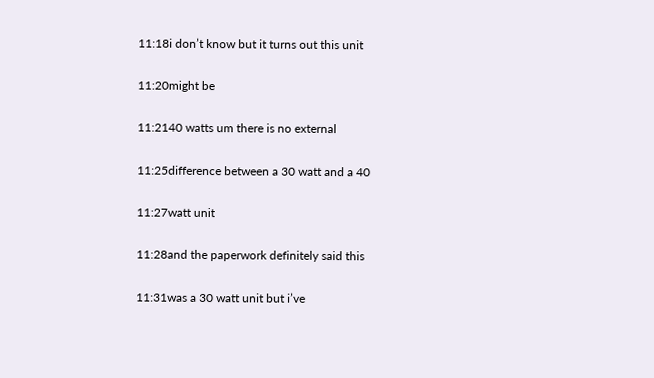11:18i don’t know but it turns out this unit

11:20might be

11:2140 watts um there is no external

11:25difference between a 30 watt and a 40

11:27watt unit

11:28and the paperwork definitely said this

11:31was a 30 watt unit but i’ve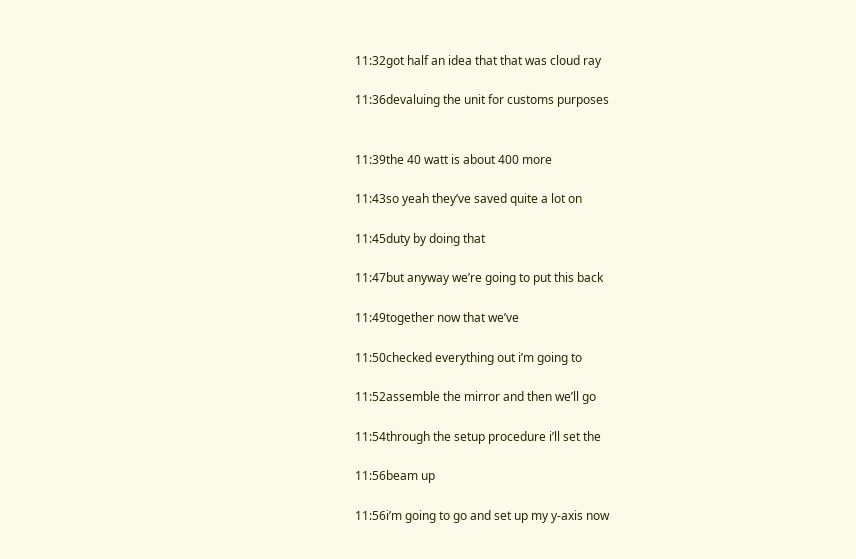11:32got half an idea that that was cloud ray

11:36devaluing the unit for customs purposes


11:39the 40 watt is about 400 more

11:43so yeah they’ve saved quite a lot on

11:45duty by doing that

11:47but anyway we’re going to put this back

11:49together now that we’ve

11:50checked everything out i’m going to

11:52assemble the mirror and then we’ll go

11:54through the setup procedure i’ll set the

11:56beam up

11:56i’m going to go and set up my y-axis now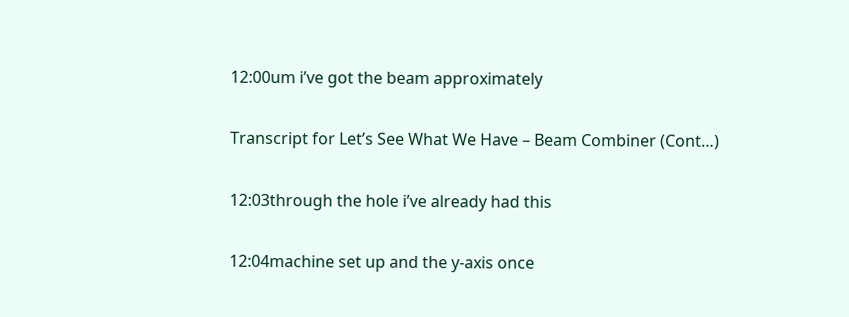12:00um i’ve got the beam approximately

Transcript for Let’s See What We Have – Beam Combiner (Cont…)

12:03through the hole i’ve already had this

12:04machine set up and the y-axis once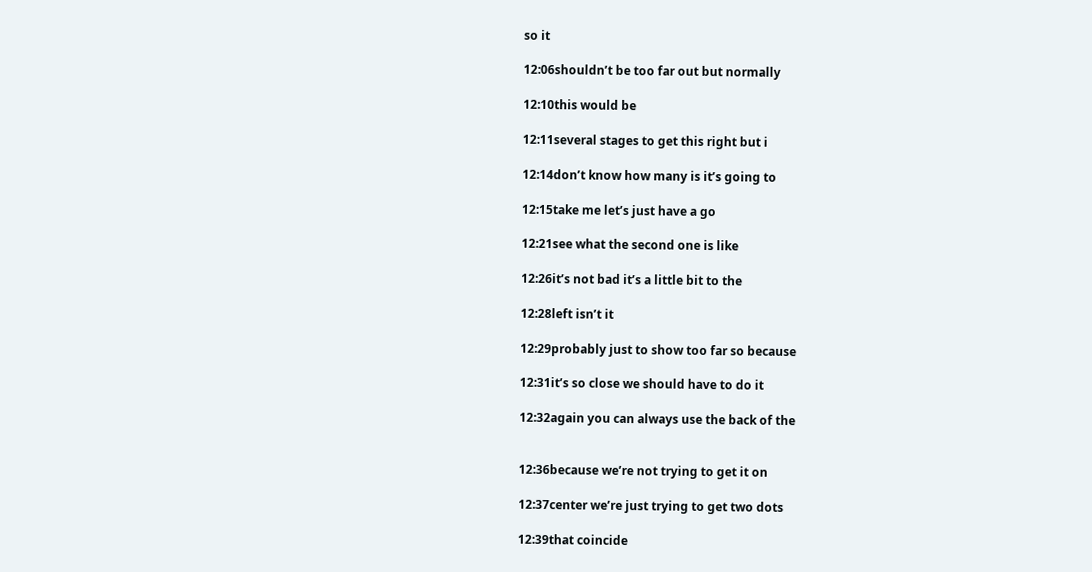so it

12:06shouldn’t be too far out but normally

12:10this would be

12:11several stages to get this right but i

12:14don’t know how many is it’s going to

12:15take me let’s just have a go

12:21see what the second one is like

12:26it’s not bad it’s a little bit to the

12:28left isn’t it

12:29probably just to show too far so because

12:31it’s so close we should have to do it

12:32again you can always use the back of the


12:36because we’re not trying to get it on

12:37center we’re just trying to get two dots

12:39that coincide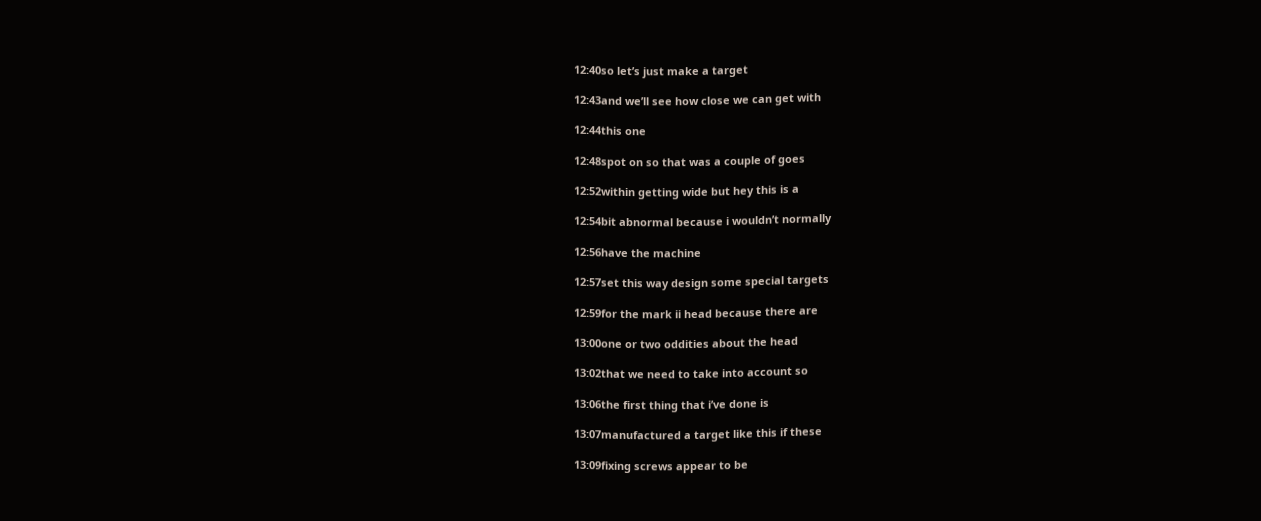12:40so let’s just make a target

12:43and we’ll see how close we can get with

12:44this one

12:48spot on so that was a couple of goes

12:52within getting wide but hey this is a

12:54bit abnormal because i wouldn’t normally

12:56have the machine

12:57set this way design some special targets

12:59for the mark ii head because there are

13:00one or two oddities about the head

13:02that we need to take into account so

13:06the first thing that i’ve done is

13:07manufactured a target like this if these

13:09fixing screws appear to be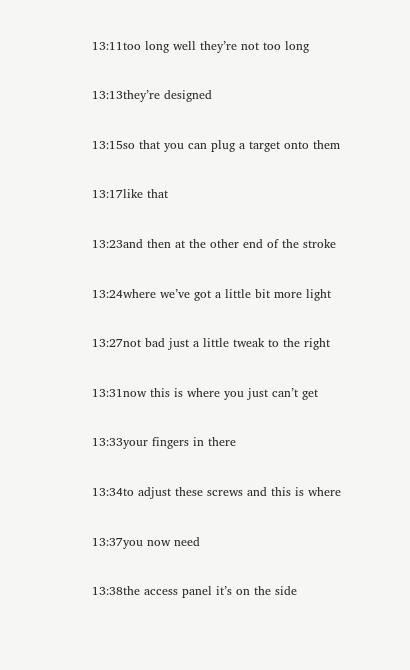13:11too long well they’re not too long

13:13they’re designed

13:15so that you can plug a target onto them

13:17like that

13:23and then at the other end of the stroke

13:24where we’ve got a little bit more light

13:27not bad just a little tweak to the right

13:31now this is where you just can’t get

13:33your fingers in there

13:34to adjust these screws and this is where

13:37you now need

13:38the access panel it’s on the side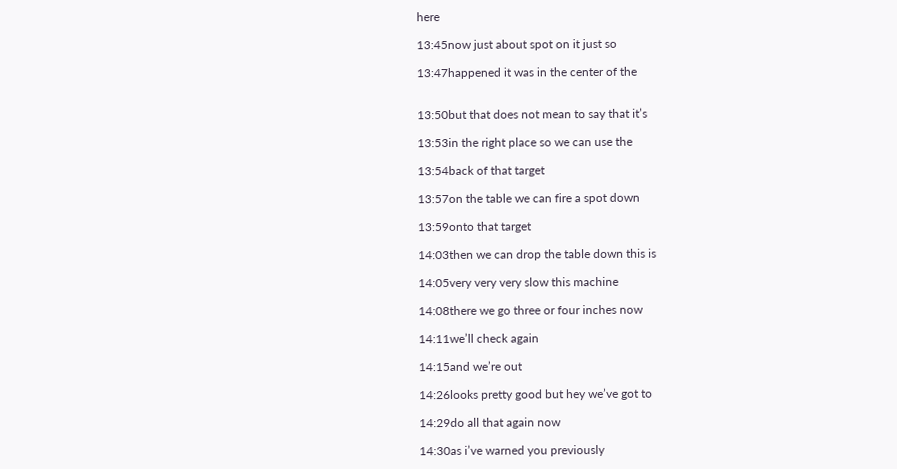here

13:45now just about spot on it just so

13:47happened it was in the center of the


13:50but that does not mean to say that it’s

13:53in the right place so we can use the

13:54back of that target

13:57on the table we can fire a spot down

13:59onto that target

14:03then we can drop the table down this is

14:05very very very slow this machine

14:08there we go three or four inches now

14:11we’ll check again

14:15and we’re out

14:26looks pretty good but hey we’ve got to

14:29do all that again now

14:30as i’ve warned you previously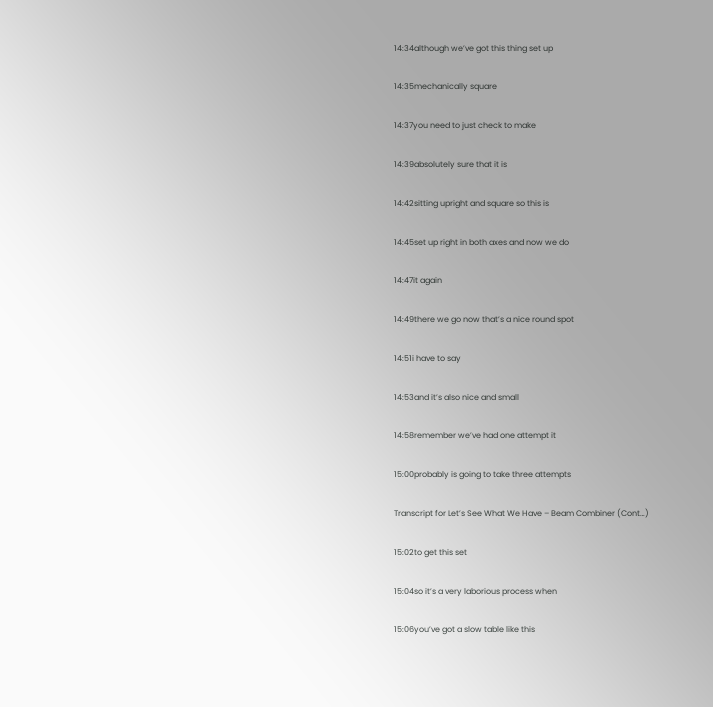14:34although we’ve got this thing set up

14:35mechanically square

14:37you need to just check to make

14:39absolutely sure that it is

14:42sitting upright and square so this is

14:45set up right in both axes and now we do

14:47it again

14:49there we go now that’s a nice round spot

14:51i have to say

14:53and it’s also nice and small

14:58remember we’ve had one attempt it

15:00probably is going to take three attempts

Transcript for Let’s See What We Have – Beam Combiner (Cont…)

15:02to get this set

15:04so it’s a very laborious process when

15:06you’ve got a slow table like this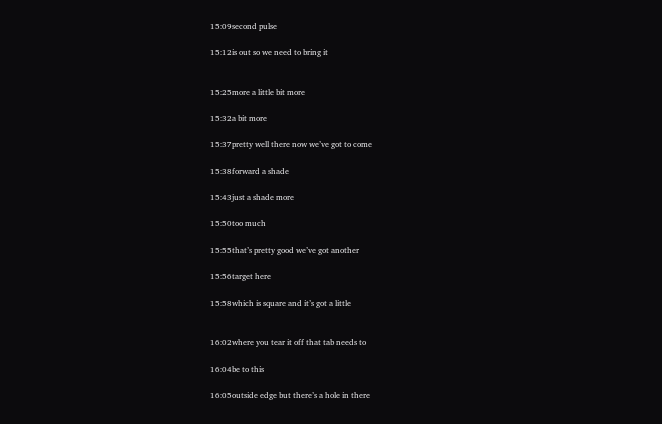15:09second pulse

15:12is out so we need to bring it


15:25more a little bit more

15:32a bit more

15:37pretty well there now we’ve got to come

15:38forward a shade

15:43just a shade more

15:50too much

15:55that’s pretty good we’ve got another

15:56target here

15:58which is square and it’s got a little


16:02where you tear it off that tab needs to

16:04be to this

16:05outside edge but there’s a hole in there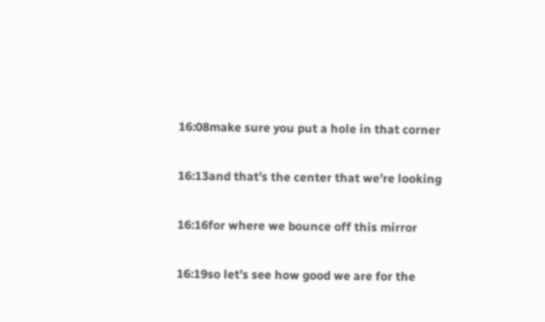16:08make sure you put a hole in that corner

16:13and that’s the center that we’re looking

16:16for where we bounce off this mirror

16:19so let’s see how good we are for the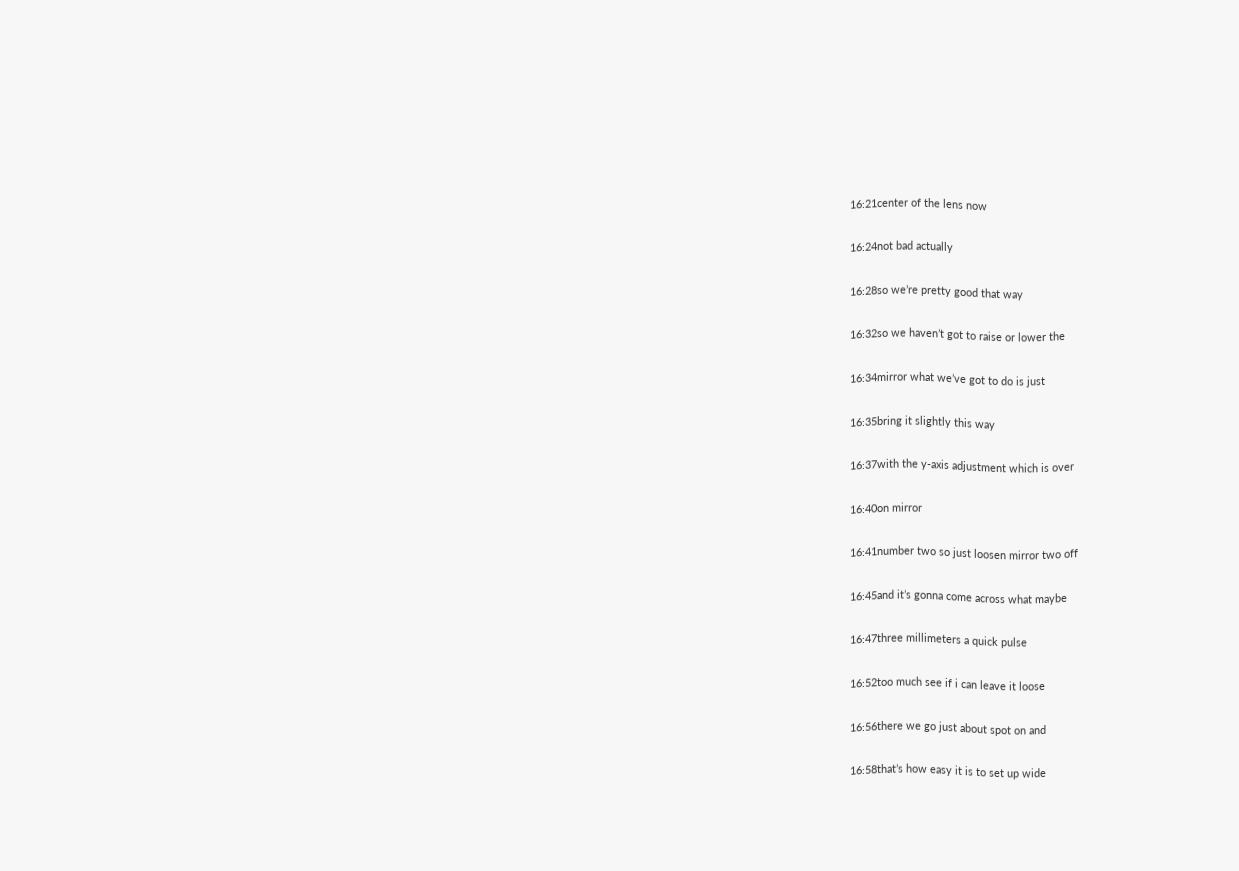16:21center of the lens now

16:24not bad actually

16:28so we’re pretty good that way

16:32so we haven’t got to raise or lower the

16:34mirror what we’ve got to do is just

16:35bring it slightly this way

16:37with the y-axis adjustment which is over

16:40on mirror

16:41number two so just loosen mirror two off

16:45and it’s gonna come across what maybe

16:47three millimeters a quick pulse

16:52too much see if i can leave it loose

16:56there we go just about spot on and

16:58that’s how easy it is to set up wide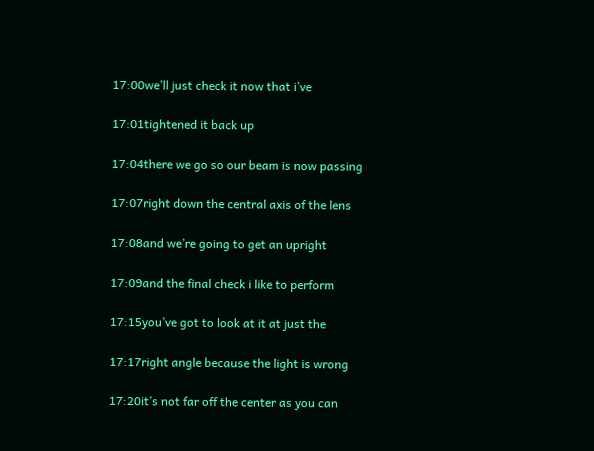17:00we’ll just check it now that i’ve

17:01tightened it back up

17:04there we go so our beam is now passing

17:07right down the central axis of the lens

17:08and we’re going to get an upright

17:09and the final check i like to perform

17:15you’ve got to look at it at just the

17:17right angle because the light is wrong

17:20it’s not far off the center as you can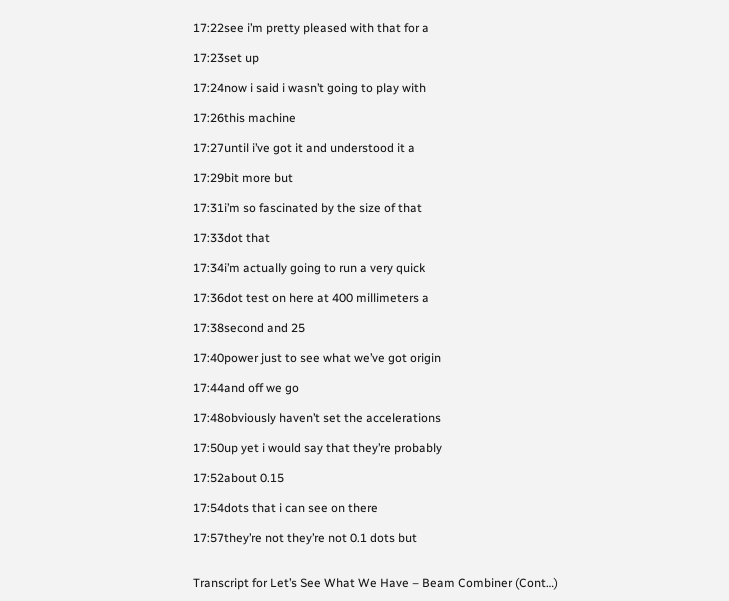17:22see i’m pretty pleased with that for a

17:23set up

17:24now i said i wasn’t going to play with

17:26this machine

17:27until i’ve got it and understood it a

17:29bit more but

17:31i’m so fascinated by the size of that

17:33dot that

17:34i’m actually going to run a very quick

17:36dot test on here at 400 millimeters a

17:38second and 25

17:40power just to see what we’ve got origin

17:44and off we go

17:48obviously haven’t set the accelerations

17:50up yet i would say that they’re probably

17:52about 0.15

17:54dots that i can see on there

17:57they’re not they’re not 0.1 dots but


Transcript for Let’s See What We Have – Beam Combiner (Cont…)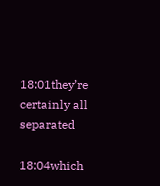18:01they’re certainly all separated

18:04which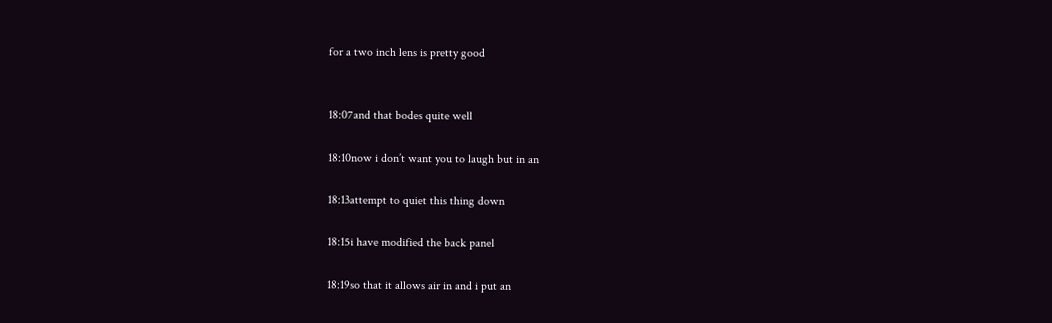for a two inch lens is pretty good


18:07and that bodes quite well

18:10now i don’t want you to laugh but in an

18:13attempt to quiet this thing down

18:15i have modified the back panel

18:19so that it allows air in and i put an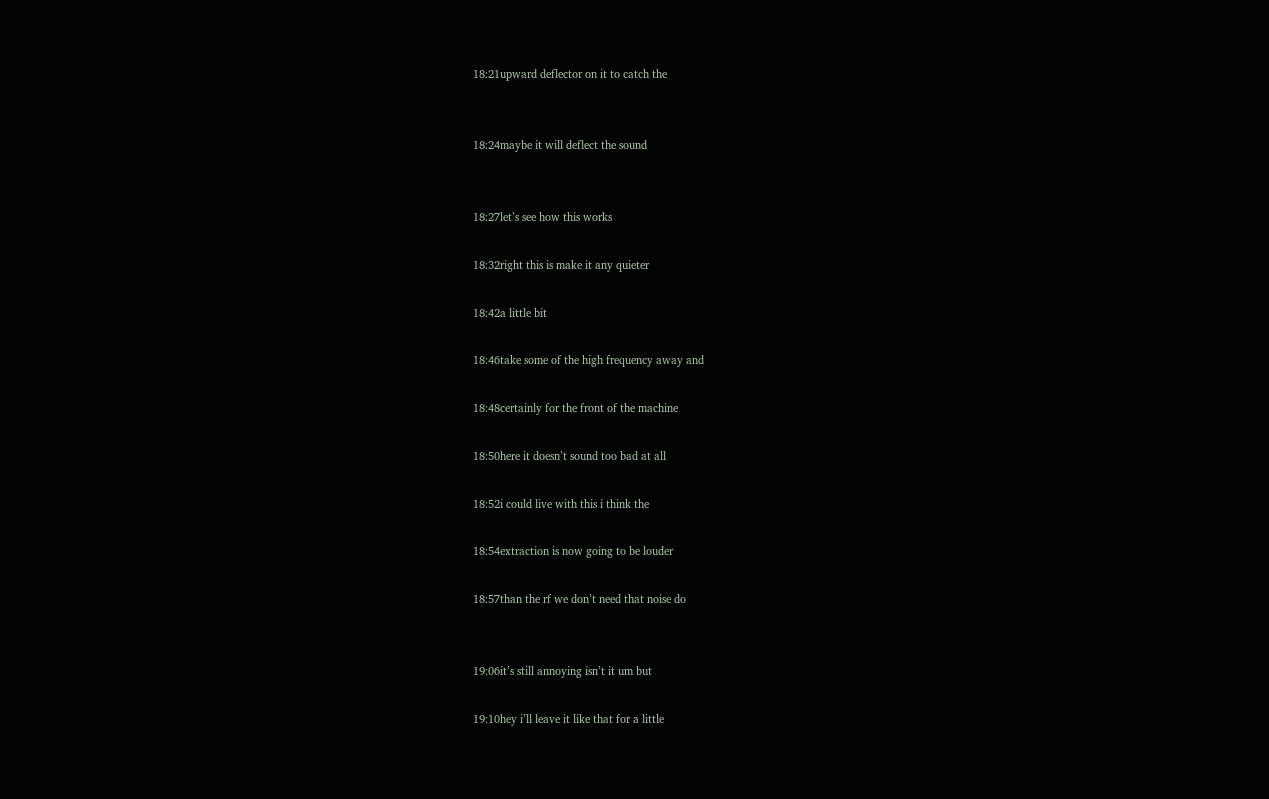18:21upward deflector on it to catch the


18:24maybe it will deflect the sound


18:27let’s see how this works

18:32right this is make it any quieter

18:42a little bit

18:46take some of the high frequency away and

18:48certainly for the front of the machine

18:50here it doesn’t sound too bad at all

18:52i could live with this i think the

18:54extraction is now going to be louder

18:57than the rf we don’t need that noise do


19:06it’s still annoying isn’t it um but

19:10hey i’ll leave it like that for a little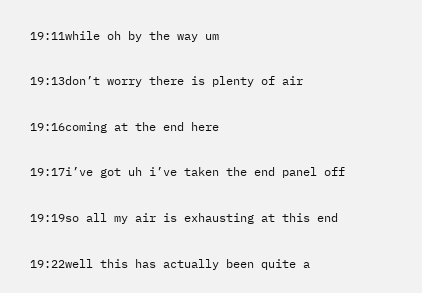19:11while oh by the way um

19:13don’t worry there is plenty of air

19:16coming at the end here

19:17i’ve got uh i’ve taken the end panel off

19:19so all my air is exhausting at this end

19:22well this has actually been quite a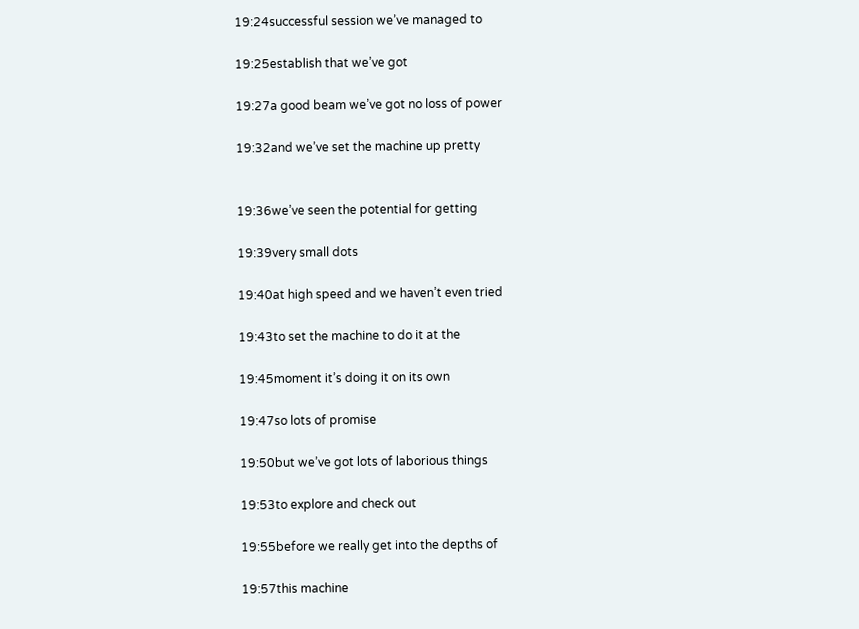19:24successful session we’ve managed to

19:25establish that we’ve got

19:27a good beam we’ve got no loss of power

19:32and we’ve set the machine up pretty


19:36we’ve seen the potential for getting

19:39very small dots

19:40at high speed and we haven’t even tried

19:43to set the machine to do it at the

19:45moment it’s doing it on its own

19:47so lots of promise

19:50but we’ve got lots of laborious things

19:53to explore and check out

19:55before we really get into the depths of

19:57this machine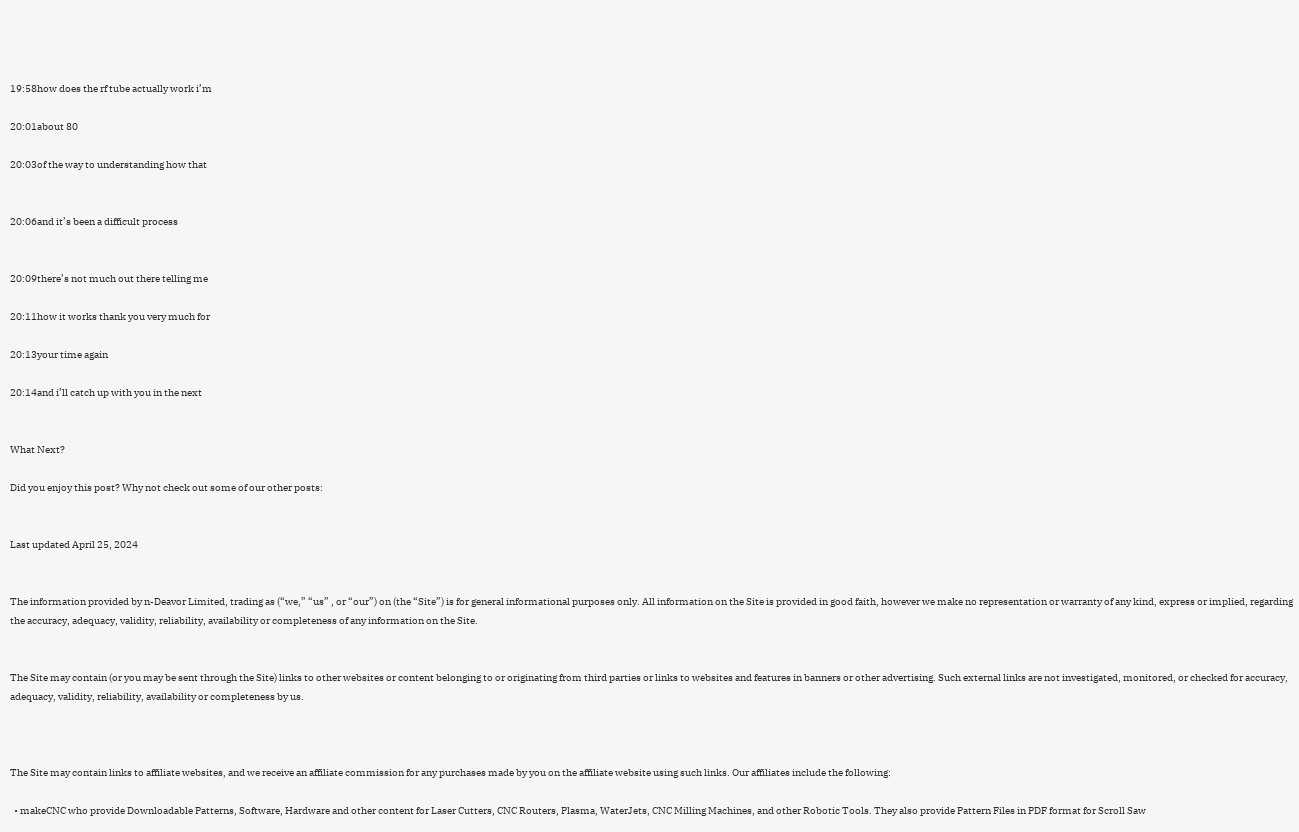19:58how does the rf tube actually work i’m

20:01about 80

20:03of the way to understanding how that


20:06and it’s been a difficult process


20:09there’s not much out there telling me

20:11how it works thank you very much for

20:13your time again

20:14and i’ll catch up with you in the next


What Next?

Did you enjoy this post? Why not check out some of our other posts:


Last updated April 25, 2024


The information provided by n-Deavor Limited, trading as (“we,” “us” , or “our”) on (the “Site”) is for general informational purposes only. All information on the Site is provided in good faith, however we make no representation or warranty of any kind, express or implied, regarding the accuracy, adequacy, validity, reliability, availability or completeness of any information on the Site.


The Site may contain (or you may be sent through the Site) links to other websites or content belonging to or originating from third parties or links to websites and features in banners or other advertising. Such external links are not investigated, monitored, or checked for accuracy, adequacy, validity, reliability, availability or completeness by us.



The Site may contain links to affiliate websites, and we receive an affiliate commission for any purchases made by you on the affiliate website using such links. Our affiliates include the following:

  • makeCNC who provide Downloadable Patterns, Software, Hardware and other content for Laser Cutters, CNC Routers, Plasma, WaterJets, CNC Milling Machines, and other Robotic Tools. They also provide Pattern Files in PDF format for Scroll Saw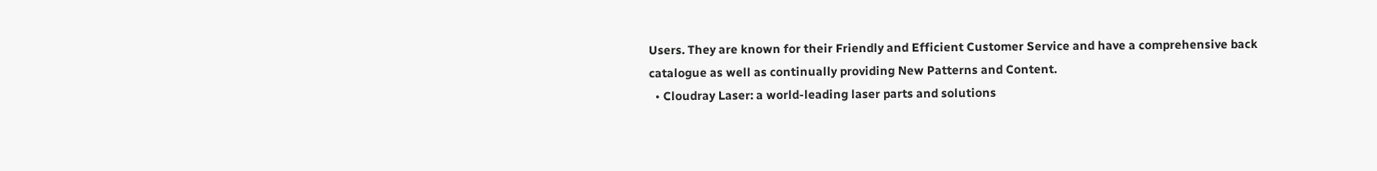Users. They are known for their Friendly and Efficient Customer Service and have a comprehensive back catalogue as well as continually providing New Patterns and Content.
  • Cloudray Laser: a world-leading laser parts and solutions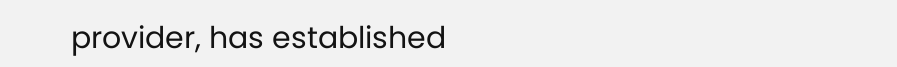provider, has established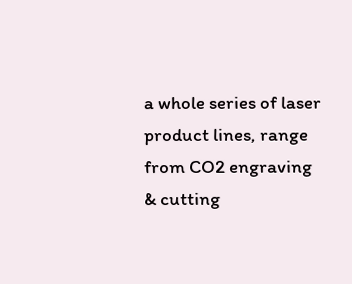a whole series of laser product lines, range from CO2 engraving & cutting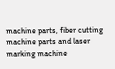machine parts, fiber cutting machine parts and laser marking machine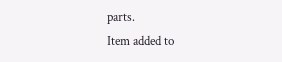parts.
Item added to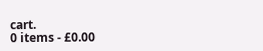cart.
0 items - £0.00